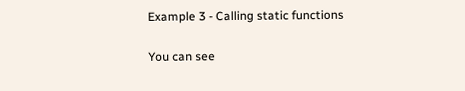Example 3 - Calling static functions

You can see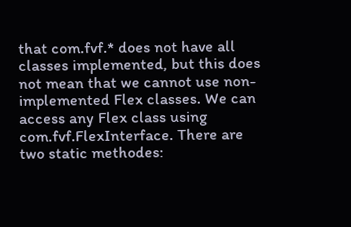that com.fvf.* does not have all classes implemented, but this does not mean that we cannot use non-implemented Flex classes. We can access any Flex class using com.fvf.FlexInterface. There are two static methodes: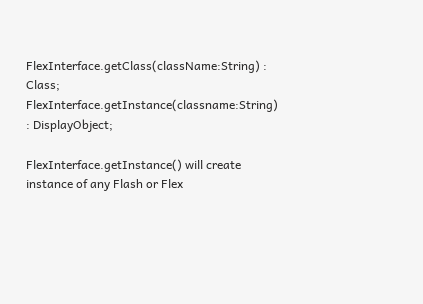FlexInterface.getClass(className:String) : Class;
FlexInterface.getInstance(classname:String) : DisplayObject;

FlexInterface.getInstance() will create instance of any Flash or Flex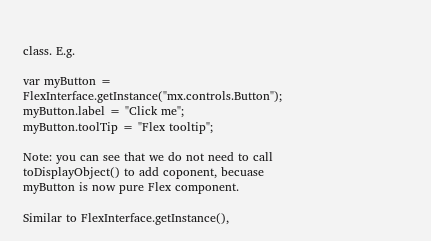class. E.g.

var myButton = FlexInterface.getInstance("mx.controls.Button");
myButton.label = "Click me";
myButton.toolTip = "Flex tooltip";

Note: you can see that we do not need to call toDisplayObject() to add coponent, becuase myButton is now pure Flex component.

Similar to FlexInterface.getInstance(),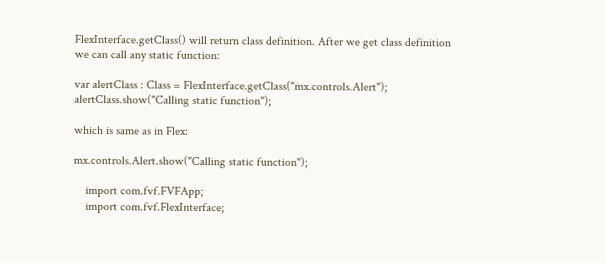FlexInterface.getClass() will return class definition. After we get class definition we can call any static function:

var alertClass : Class = FlexInterface.getClass("mx.controls.Alert");
alertClass.show("Calling static function");

which is same as in Flex:

mx.controls.Alert.show("Calling static function");

    import com.fvf.FVFApp;
    import com.fvf.FlexInterface;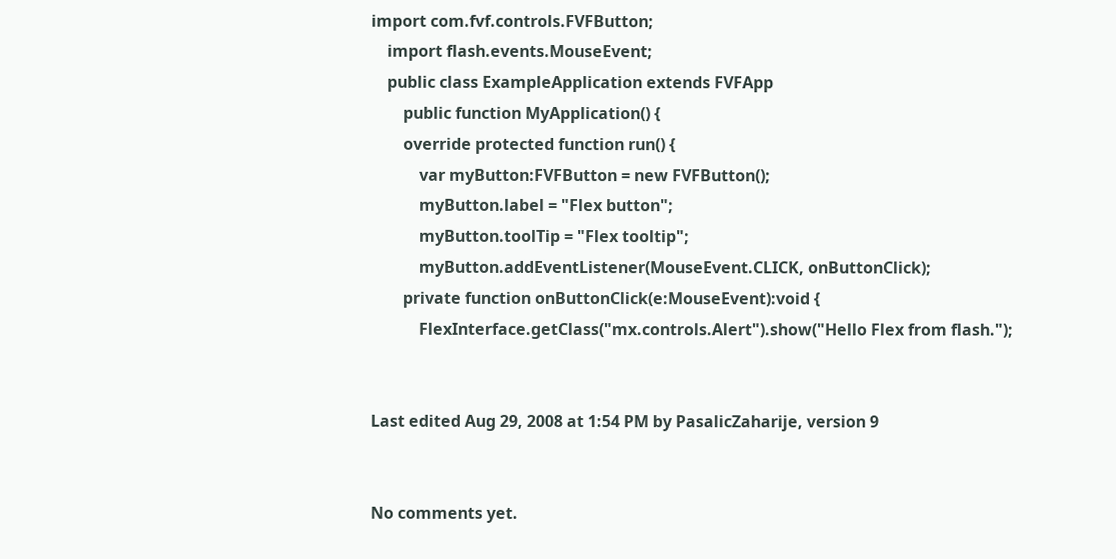import com.fvf.controls.FVFButton;
    import flash.events.MouseEvent;
    public class ExampleApplication extends FVFApp
        public function MyApplication() {
        override protected function run() {
            var myButton:FVFButton = new FVFButton();
            myButton.label = "Flex button";
            myButton.toolTip = "Flex tooltip";
            myButton.addEventListener(MouseEvent.CLICK, onButtonClick);
        private function onButtonClick(e:MouseEvent):void {
            FlexInterface.getClass("mx.controls.Alert").show("Hello Flex from flash.");


Last edited Aug 29, 2008 at 1:54 PM by PasalicZaharije, version 9


No comments yet.